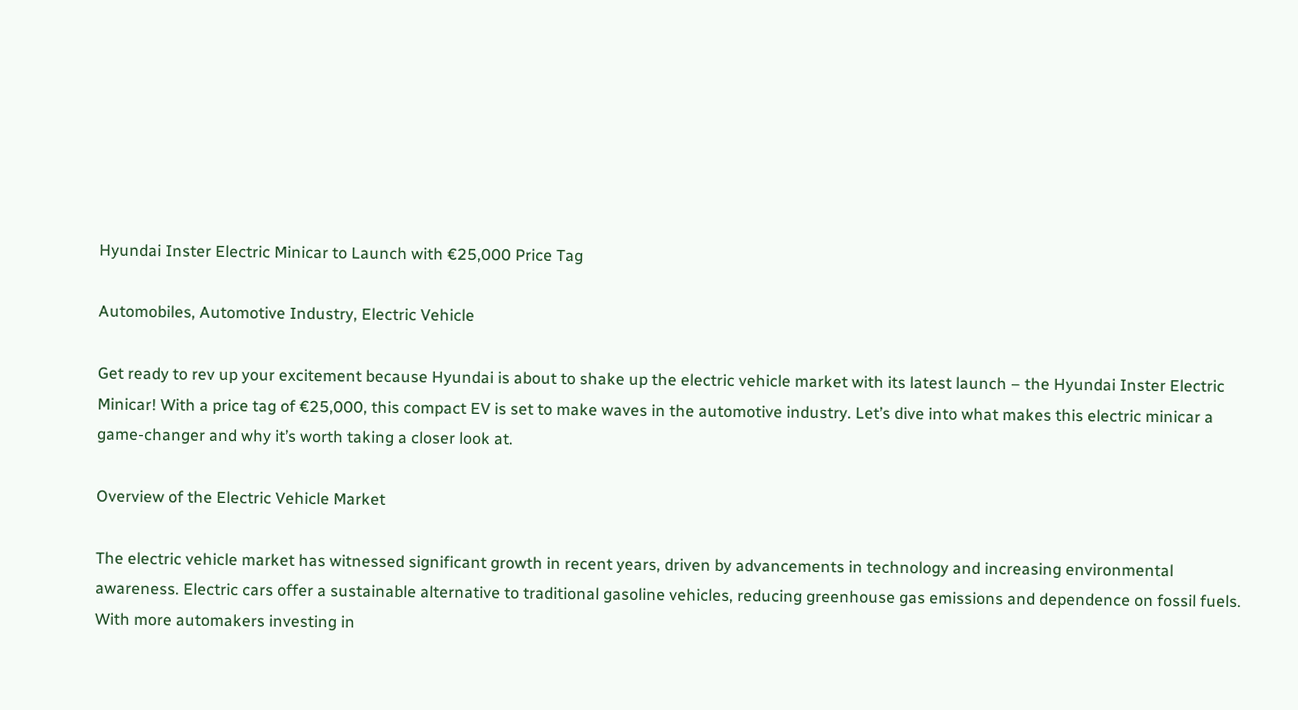Hyundai Inster Electric Minicar to Launch with €25,000 Price Tag

Automobiles, Automotive Industry, Electric Vehicle

Get ready to rev up your excitement because Hyundai is about to shake up the electric vehicle market with its latest launch – the Hyundai Inster Electric Minicar! With a price tag of €25,000, this compact EV is set to make waves in the automotive industry. Let’s dive into what makes this electric minicar a game-changer and why it’s worth taking a closer look at.

Overview of the Electric Vehicle Market

The electric vehicle market has witnessed significant growth in recent years, driven by advancements in technology and increasing environmental awareness. Electric cars offer a sustainable alternative to traditional gasoline vehicles, reducing greenhouse gas emissions and dependence on fossil fuels. With more automakers investing in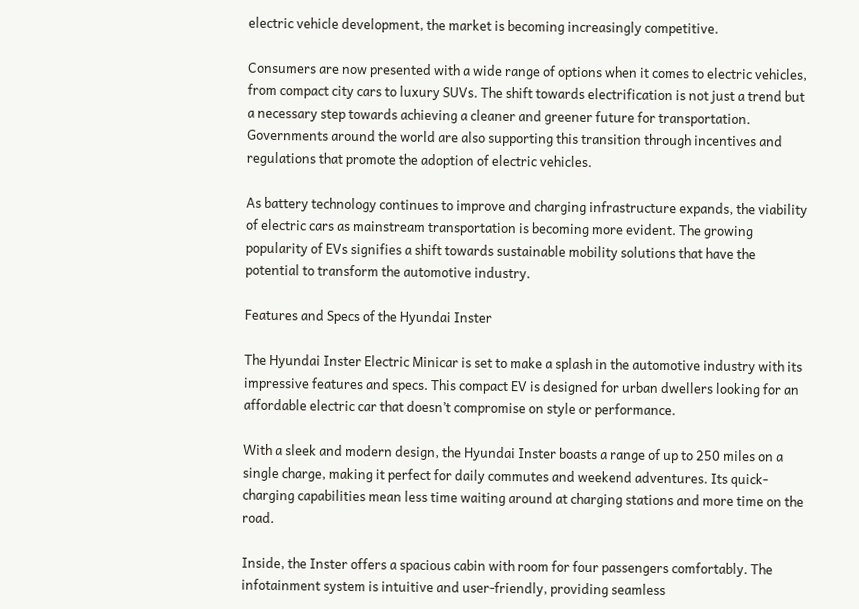electric vehicle development, the market is becoming increasingly competitive.

Consumers are now presented with a wide range of options when it comes to electric vehicles, from compact city cars to luxury SUVs. The shift towards electrification is not just a trend but a necessary step towards achieving a cleaner and greener future for transportation. Governments around the world are also supporting this transition through incentives and regulations that promote the adoption of electric vehicles.

As battery technology continues to improve and charging infrastructure expands, the viability of electric cars as mainstream transportation is becoming more evident. The growing popularity of EVs signifies a shift towards sustainable mobility solutions that have the potential to transform the automotive industry.

Features and Specs of the Hyundai Inster

The Hyundai Inster Electric Minicar is set to make a splash in the automotive industry with its impressive features and specs. This compact EV is designed for urban dwellers looking for an affordable electric car that doesn’t compromise on style or performance.

With a sleek and modern design, the Hyundai Inster boasts a range of up to 250 miles on a single charge, making it perfect for daily commutes and weekend adventures. Its quick-charging capabilities mean less time waiting around at charging stations and more time on the road.

Inside, the Inster offers a spacious cabin with room for four passengers comfortably. The infotainment system is intuitive and user-friendly, providing seamless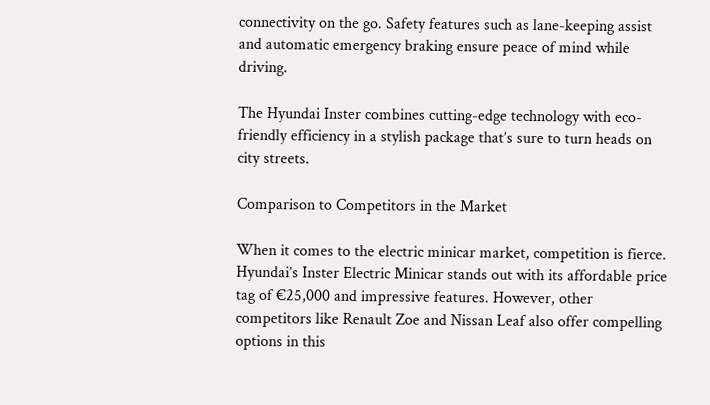connectivity on the go. Safety features such as lane-keeping assist and automatic emergency braking ensure peace of mind while driving.

The Hyundai Inster combines cutting-edge technology with eco-friendly efficiency in a stylish package that’s sure to turn heads on city streets.

Comparison to Competitors in the Market

When it comes to the electric minicar market, competition is fierce. Hyundai’s Inster Electric Minicar stands out with its affordable price tag of €25,000 and impressive features. However, other competitors like Renault Zoe and Nissan Leaf also offer compelling options in this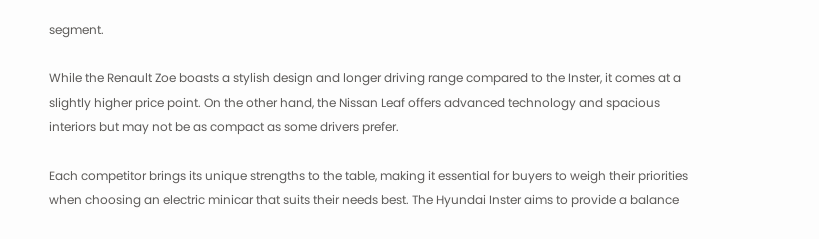segment.

While the Renault Zoe boasts a stylish design and longer driving range compared to the Inster, it comes at a slightly higher price point. On the other hand, the Nissan Leaf offers advanced technology and spacious interiors but may not be as compact as some drivers prefer.

Each competitor brings its unique strengths to the table, making it essential for buyers to weigh their priorities when choosing an electric minicar that suits their needs best. The Hyundai Inster aims to provide a balance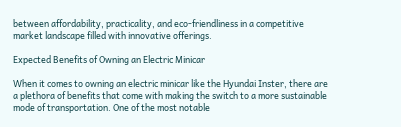between affordability, practicality, and eco-friendliness in a competitive market landscape filled with innovative offerings.

Expected Benefits of Owning an Electric Minicar

When it comes to owning an electric minicar like the Hyundai Inster, there are a plethora of benefits that come with making the switch to a more sustainable mode of transportation. One of the most notable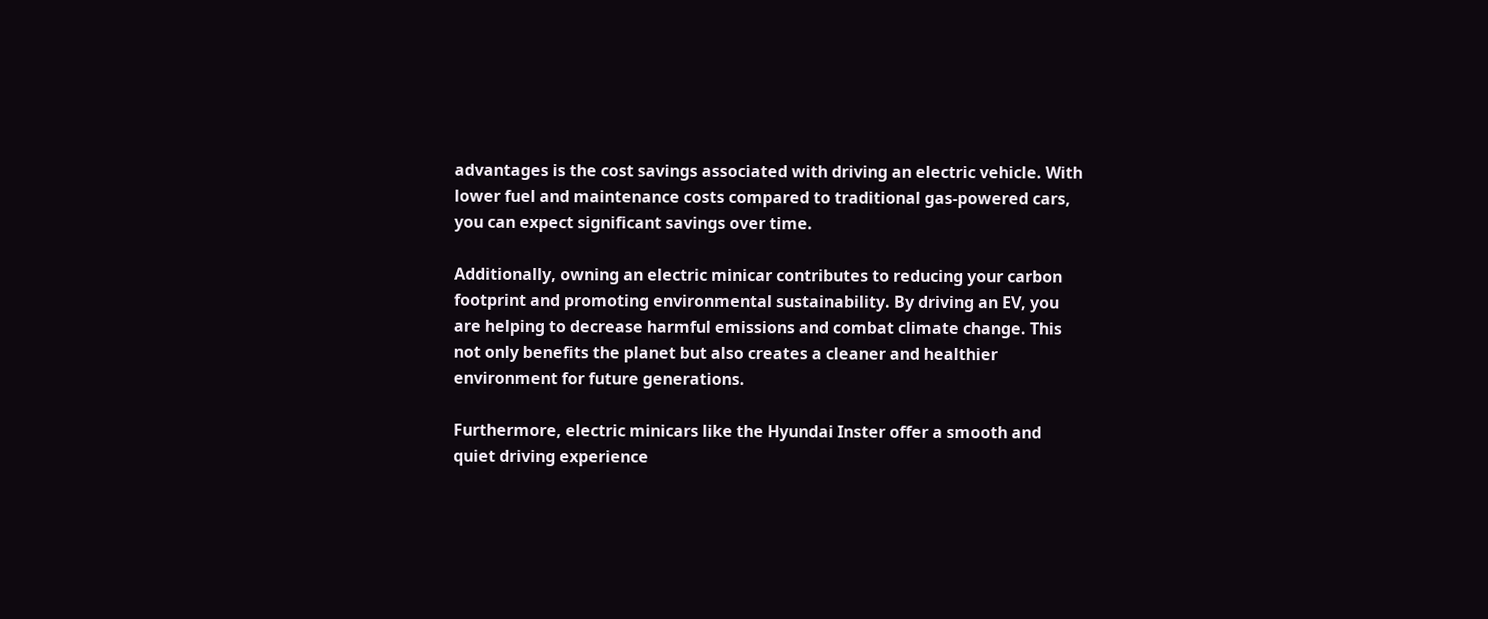advantages is the cost savings associated with driving an electric vehicle. With lower fuel and maintenance costs compared to traditional gas-powered cars, you can expect significant savings over time.

Additionally, owning an electric minicar contributes to reducing your carbon footprint and promoting environmental sustainability. By driving an EV, you are helping to decrease harmful emissions and combat climate change. This not only benefits the planet but also creates a cleaner and healthier environment for future generations.

Furthermore, electric minicars like the Hyundai Inster offer a smooth and quiet driving experience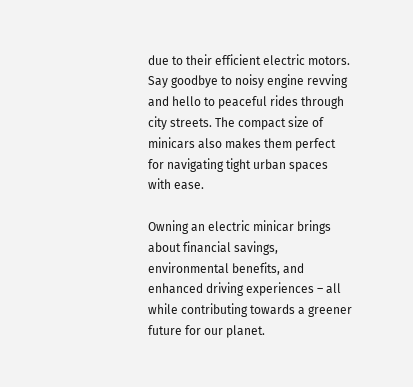due to their efficient electric motors. Say goodbye to noisy engine revving and hello to peaceful rides through city streets. The compact size of minicars also makes them perfect for navigating tight urban spaces with ease.

Owning an electric minicar brings about financial savings, environmental benefits, and enhanced driving experiences – all while contributing towards a greener future for our planet.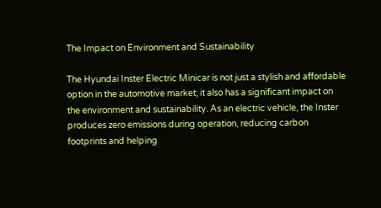The Impact on Environment and Sustainability

The Hyundai Inster Electric Minicar is not just a stylish and affordable option in the automotive market; it also has a significant impact on the environment and sustainability. As an electric vehicle, the Inster produces zero emissions during operation, reducing carbon footprints and helping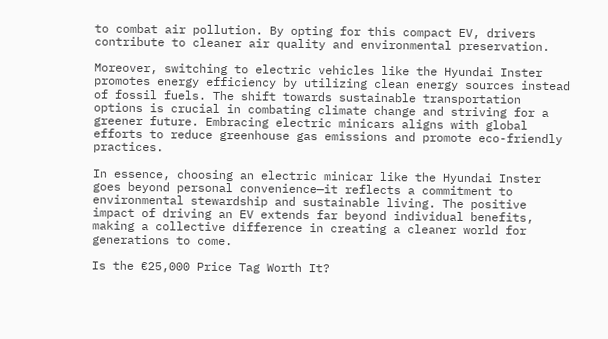to combat air pollution. By opting for this compact EV, drivers contribute to cleaner air quality and environmental preservation.

Moreover, switching to electric vehicles like the Hyundai Inster promotes energy efficiency by utilizing clean energy sources instead of fossil fuels. The shift towards sustainable transportation options is crucial in combating climate change and striving for a greener future. Embracing electric minicars aligns with global efforts to reduce greenhouse gas emissions and promote eco-friendly practices.

In essence, choosing an electric minicar like the Hyundai Inster goes beyond personal convenience—it reflects a commitment to environmental stewardship and sustainable living. The positive impact of driving an EV extends far beyond individual benefits, making a collective difference in creating a cleaner world for generations to come.

Is the €25,000 Price Tag Worth It?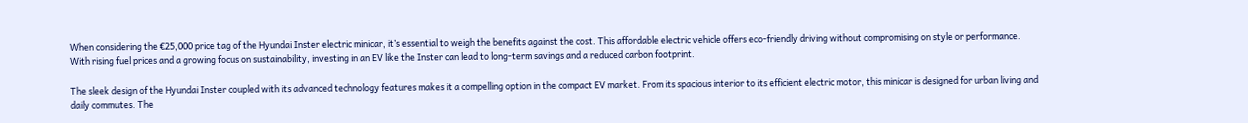When considering the €25,000 price tag of the Hyundai Inster electric minicar, it’s essential to weigh the benefits against the cost. This affordable electric vehicle offers eco-friendly driving without compromising on style or performance. With rising fuel prices and a growing focus on sustainability, investing in an EV like the Inster can lead to long-term savings and a reduced carbon footprint.

The sleek design of the Hyundai Inster coupled with its advanced technology features makes it a compelling option in the compact EV market. From its spacious interior to its efficient electric motor, this minicar is designed for urban living and daily commutes. The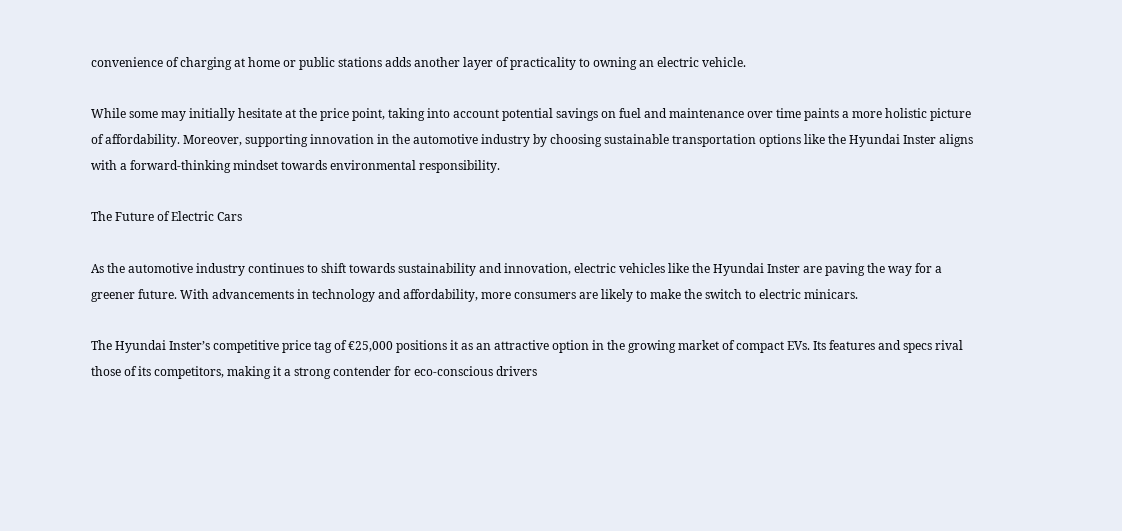convenience of charging at home or public stations adds another layer of practicality to owning an electric vehicle.

While some may initially hesitate at the price point, taking into account potential savings on fuel and maintenance over time paints a more holistic picture of affordability. Moreover, supporting innovation in the automotive industry by choosing sustainable transportation options like the Hyundai Inster aligns with a forward-thinking mindset towards environmental responsibility.

The Future of Electric Cars

As the automotive industry continues to shift towards sustainability and innovation, electric vehicles like the Hyundai Inster are paving the way for a greener future. With advancements in technology and affordability, more consumers are likely to make the switch to electric minicars.

The Hyundai Inster’s competitive price tag of €25,000 positions it as an attractive option in the growing market of compact EVs. Its features and specs rival those of its competitors, making it a strong contender for eco-conscious drivers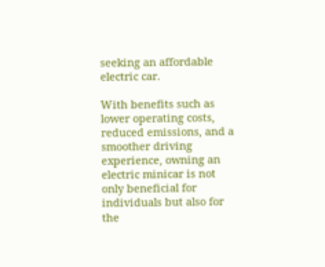seeking an affordable electric car.

With benefits such as lower operating costs, reduced emissions, and a smoother driving experience, owning an electric minicar is not only beneficial for individuals but also for the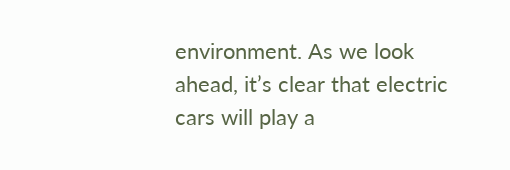environment. As we look ahead, it’s clear that electric cars will play a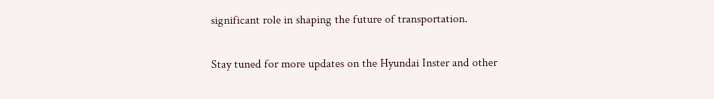significant role in shaping the future of transportation.

Stay tuned for more updates on the Hyundai Inster and other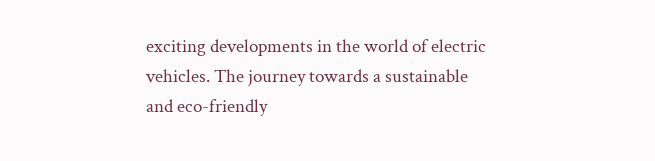exciting developments in the world of electric vehicles. The journey towards a sustainable and eco-friendly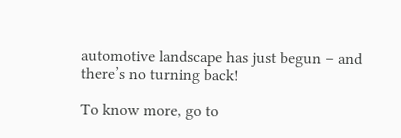automotive landscape has just begun – and there’s no turning back!

To know more, go to